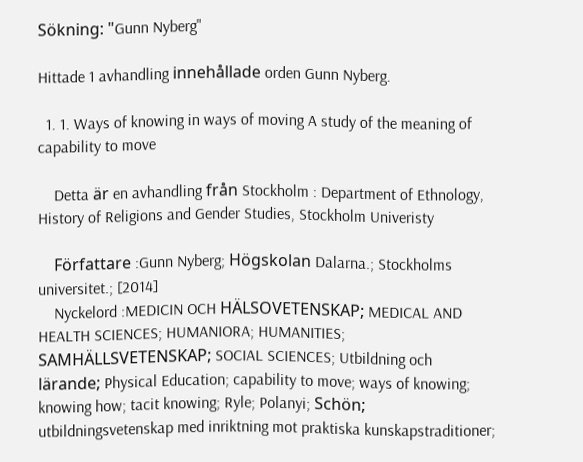Sökning: "Gunn Nyberg"

Hittade 1 avhandling innehållade orden Gunn Nyberg.

  1. 1. Ways of knowing in ways of moving A study of the meaning of capability to move

    Detta är en avhandling från Stockholm : Department of Ethnology, History of Religions and Gender Studies, Stockholm Univeristy

    Författare :Gunn Nyberg; Högskolan Dalarna.; Stockholms universitet.; [2014]
    Nyckelord :MEDICIN OCH HÄLSOVETENSKAP; MEDICAL AND HEALTH SCIENCES; HUMANIORA; HUMANITIES; SAMHÄLLSVETENSKAP; SOCIAL SCIENCES; Utbildning och lärande; Physical Education; capability to move; ways of knowing; knowing how; tacit knowing; Ryle; Polanyi; Schön; utbildningsvetenskap med inriktning mot praktiska kunskapstraditioner;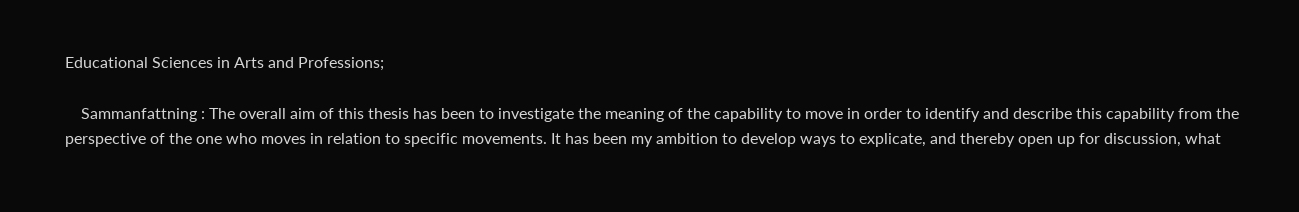Educational Sciences in Arts and Professions;

    Sammanfattning : The overall aim of this thesis has been to investigate the meaning of the capability to move in order to identify and describe this capability from the perspective of the one who moves in relation to specific movements. It has been my ambition to develop ways to explicate, and thereby open up for discussion, what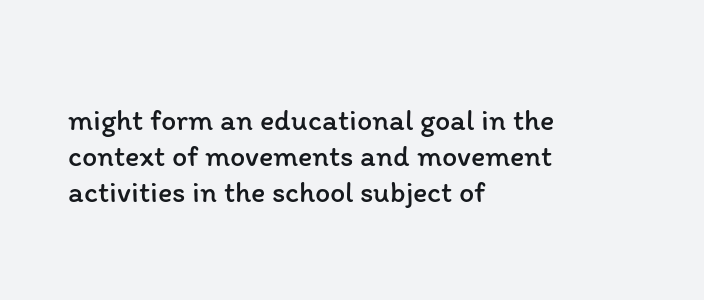might form an educational goal in the context of movements and movement activities in the school subject of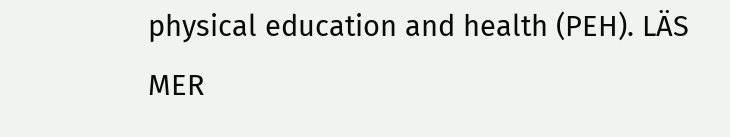physical education and health (PEH). LÄS MER